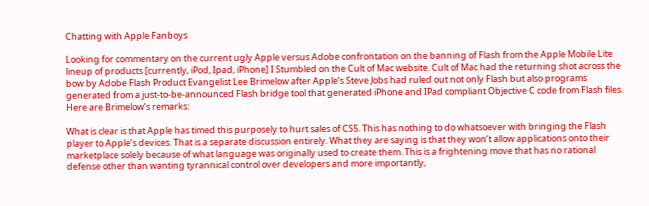Chatting with Apple Fanboys

Looking for commentary on the current ugly Apple versus Adobe confrontation on the banning of Flash from the Apple Mobile Lite lineup of products [currently, iPod, Ipad, iPhone] I Stumbled on the Cult of Mac website. Cult of Mac had the returning shot across the bow by Adobe Flash Product Evangelist Lee Brimelow after Apple’s Steve Jobs had ruled out not only Flash but also programs generated from a just-to-be-announced Flash bridge tool that generated iPhone and IPad compliant Objective C code from Flash files. Here are Brimelow’s remarks:

What is clear is that Apple has timed this purposely to hurt sales of CS5. This has nothing to do whatsoever with bringing the Flash player to Apple’s devices. That is a separate discussion entirely. What they are saying is that they won’t allow applications onto their marketplace solely because of what language was originally used to create them. This is a frightening move that has no rational defense other than wanting tyrannical control over developers and more importantly,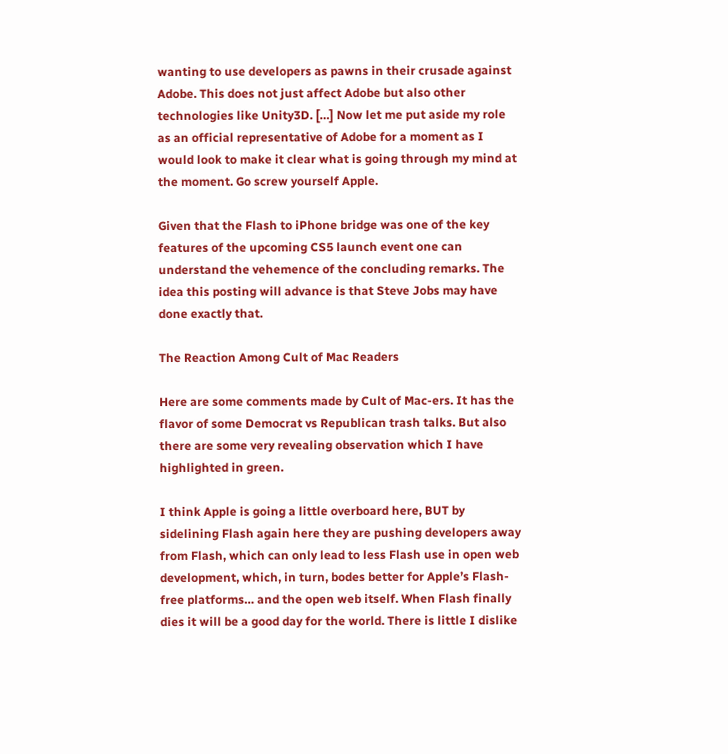wanting to use developers as pawns in their crusade against Adobe. This does not just affect Adobe but also other technologies like Unity3D. […] Now let me put aside my role as an official representative of Adobe for a moment as I would look to make it clear what is going through my mind at the moment. Go screw yourself Apple.

Given that the Flash to iPhone bridge was one of the key features of the upcoming CS5 launch event one can understand the vehemence of the concluding remarks. The idea this posting will advance is that Steve Jobs may have done exactly that.

The Reaction Among Cult of Mac Readers

Here are some comments made by Cult of Mac-ers. It has the flavor of some Democrat vs Republican trash talks. But also there are some very revealing observation which I have highlighted in green.

I think Apple is going a little overboard here, BUT by sidelining Flash again here they are pushing developers away from Flash, which can only lead to less Flash use in open web development, which, in turn, bodes better for Apple’s Flash-free platforms… and the open web itself. When Flash finally dies it will be a good day for the world. There is little I dislike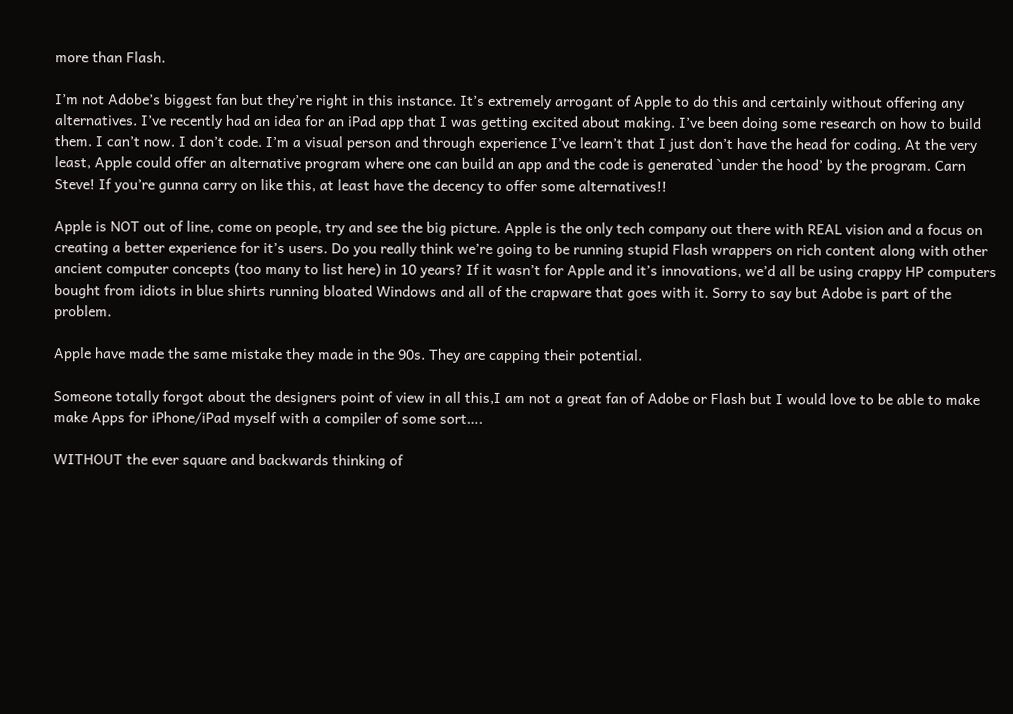more than Flash.

I’m not Adobe’s biggest fan but they’re right in this instance. It’s extremely arrogant of Apple to do this and certainly without offering any alternatives. I’ve recently had an idea for an iPad app that I was getting excited about making. I’ve been doing some research on how to build them. I can’t now. I don’t code. I’m a visual person and through experience I’ve learn’t that I just don’t have the head for coding. At the very least, Apple could offer an alternative program where one can build an app and the code is generated `under the hood’ by the program. Carn Steve! If you’re gunna carry on like this, at least have the decency to offer some alternatives!!

Apple is NOT out of line, come on people, try and see the big picture. Apple is the only tech company out there with REAL vision and a focus on creating a better experience for it’s users. Do you really think we’re going to be running stupid Flash wrappers on rich content along with other ancient computer concepts (too many to list here) in 10 years? If it wasn’t for Apple and it’s innovations, we’d all be using crappy HP computers bought from idiots in blue shirts running bloated Windows and all of the crapware that goes with it. Sorry to say but Adobe is part of the problem.

Apple have made the same mistake they made in the 90s. They are capping their potential.

Someone totally forgot about the designers point of view in all this,I am not a great fan of Adobe or Flash but I would love to be able to make make Apps for iPhone/iPad myself with a compiler of some sort….

WITHOUT the ever square and backwards thinking of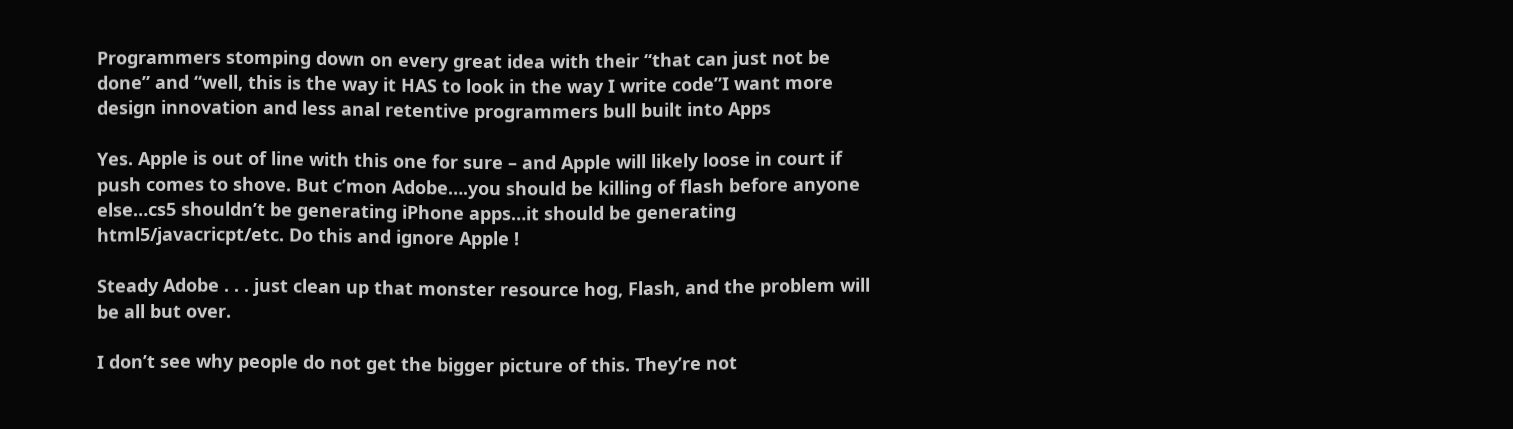Programmers stomping down on every great idea with their “that can just not be done” and “well, this is the way it HAS to look in the way I write code”I want more design innovation and less anal retentive programmers bull built into Apps

Yes. Apple is out of line with this one for sure – and Apple will likely loose in court if push comes to shove. But c’mon Adobe….you should be killing of flash before anyone else…cs5 shouldn’t be generating iPhone apps…it should be generating html5/javacricpt/etc. Do this and ignore Apple !

Steady Adobe . . . just clean up that monster resource hog, Flash, and the problem will be all but over.

I don’t see why people do not get the bigger picture of this. They’re not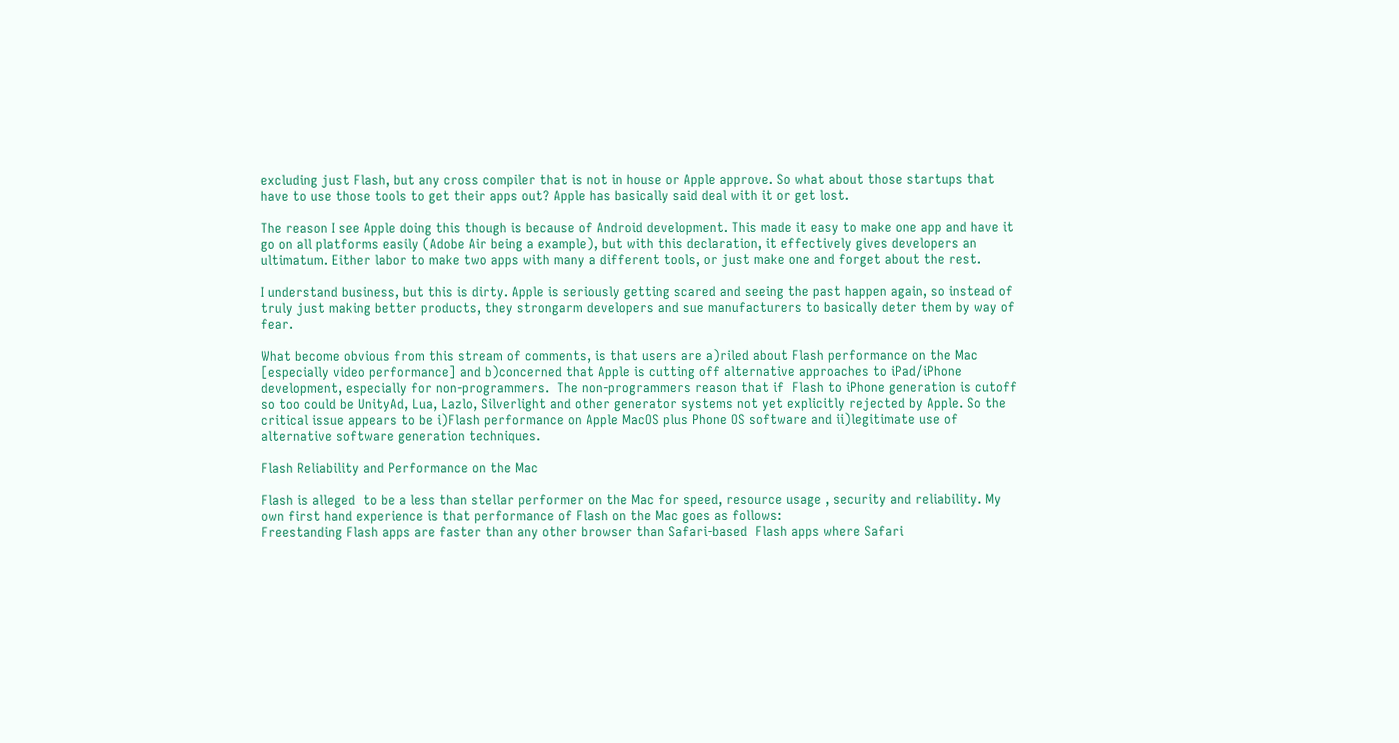excluding just Flash, but any cross compiler that is not in house or Apple approve. So what about those startups that have to use those tools to get their apps out? Apple has basically said deal with it or get lost.

The reason I see Apple doing this though is because of Android development. This made it easy to make one app and have it go on all platforms easily (Adobe Air being a example), but with this declaration, it effectively gives developers an ultimatum. Either labor to make two apps with many a different tools, or just make one and forget about the rest.

I understand business, but this is dirty. Apple is seriously getting scared and seeing the past happen again, so instead of truly just making better products, they strongarm developers and sue manufacturers to basically deter them by way of fear.

What become obvious from this stream of comments, is that users are a)riled about Flash performance on the Mac [especially video performance] and b)concerned that Apple is cutting off alternative approaches to iPad/iPhone development, especially for non-programmers.  The non-programmers reason that if  Flash to iPhone generation is cutoff so too could be UnityAd, Lua, Lazlo, Silverlight and other generator systems not yet explicitly rejected by Apple. So the critical issue appears to be i)Flash performance on Apple MacOS plus Phone OS software and ii)legitimate use of alternative software generation techniques.

Flash Reliability and Performance on the Mac

Flash is alleged  to be a less than stellar performer on the Mac for speed, resource usage , security and reliability. My own first hand experience is that performance of Flash on the Mac goes as follows:
Freestanding Flash apps are faster than any other browser than Safari-based  Flash apps where Safari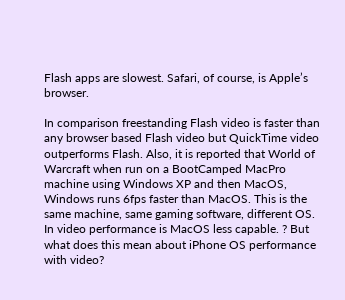Flash apps are slowest. Safari, of course, is Apple’s browser.

In comparison freestanding Flash video is faster than any browser based Flash video but QuickTime video outperforms Flash. Also, it is reported that World of Warcraft when run on a BootCamped MacPro machine using Windows XP and then MacOS, Windows runs 6fps faster than MacOS. This is the same machine, same gaming software, different OS. In video performance is MacOS less capable. ? But what does this mean about iPhone OS performance with video?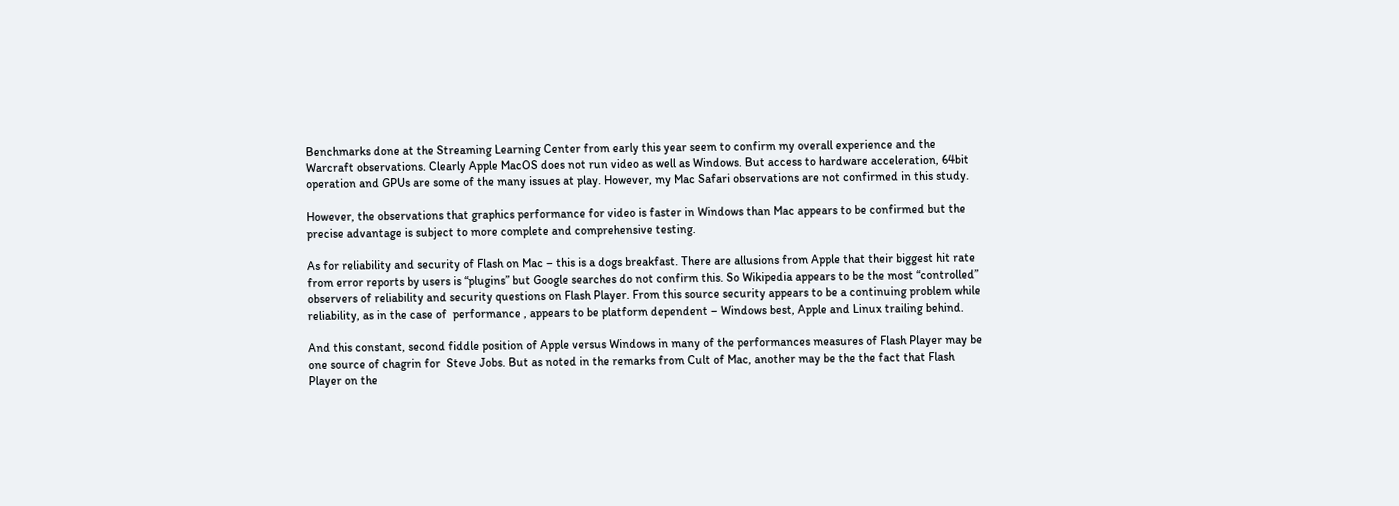Benchmarks done at the Streaming Learning Center from early this year seem to confirm my overall experience and the Warcraft observations. Clearly Apple MacOS does not run video as well as Windows. But access to hardware acceleration, 64bit operation and GPUs are some of the many issues at play. However, my Mac Safari observations are not confirmed in this study.

However, the observations that graphics performance for video is faster in Windows than Mac appears to be confirmed but the precise advantage is subject to more complete and comprehensive testing.

As for reliability and security of Flash on Mac – this is a dogs breakfast. There are allusions from Apple that their biggest hit rate from error reports by users is “plugins” but Google searches do not confirm this. So Wikipedia appears to be the most “controlled” observers of reliability and security questions on Flash Player. From this source security appears to be a continuing problem while reliability, as in the case of  performance , appears to be platform dependent – Windows best, Apple and Linux trailing behind.

And this constant, second fiddle position of Apple versus Windows in many of the performances measures of Flash Player may be one source of chagrin for  Steve Jobs. But as noted in the remarks from Cult of Mac, another may be the the fact that Flash Player on the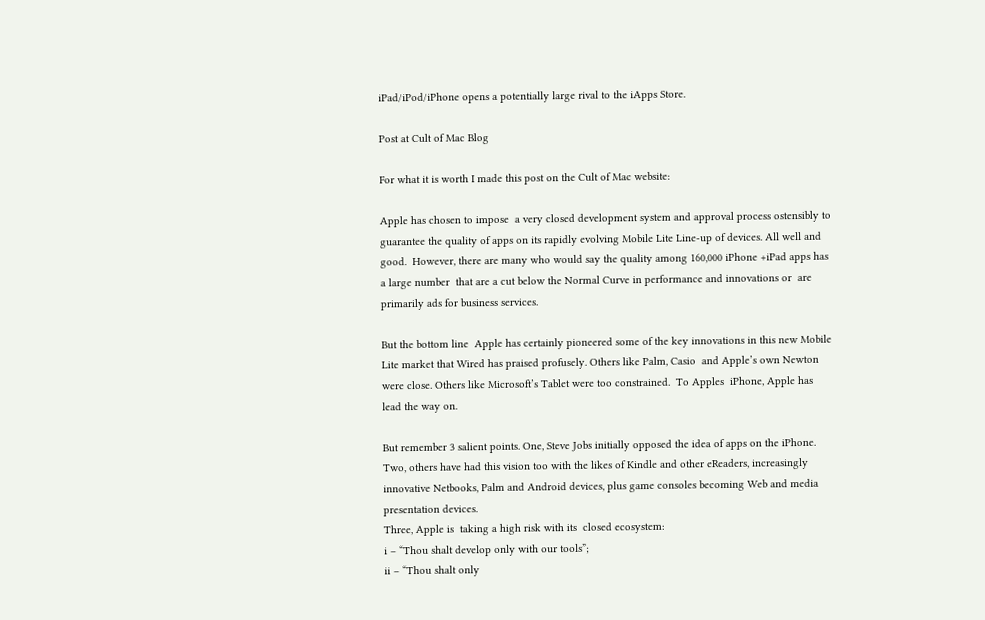iPad/iPod/iPhone opens a potentially large rival to the iApps Store.

Post at Cult of Mac Blog

For what it is worth I made this post on the Cult of Mac website:

Apple has chosen to impose  a very closed development system and approval process ostensibly to guarantee the quality of apps on its rapidly evolving Mobile Lite Line-up of devices. All well and good.  However, there are many who would say the quality among 160,000 iPhone +iPad apps has a large number  that are a cut below the Normal Curve in performance and innovations or  are primarily ads for business services.

But the bottom line  Apple has certainly pioneered some of the key innovations in this new Mobile Lite market that Wired has praised profusely. Others like Palm, Casio  and Apple’s own Newton were close. Others like Microsoft’s Tablet were too constrained.  To Apples  iPhone, Apple has lead the way on.

But remember 3 salient points. One, Steve Jobs initially opposed the idea of apps on the iPhone. Two, others have had this vision too with the likes of Kindle and other eReaders, increasingly innovative Netbooks, Palm and Android devices, plus game consoles becoming Web and media presentation devices.
Three, Apple is  taking a high risk with its  closed ecosystem:
i – “Thou shalt develop only with our tools”;
ii – “Thou shalt only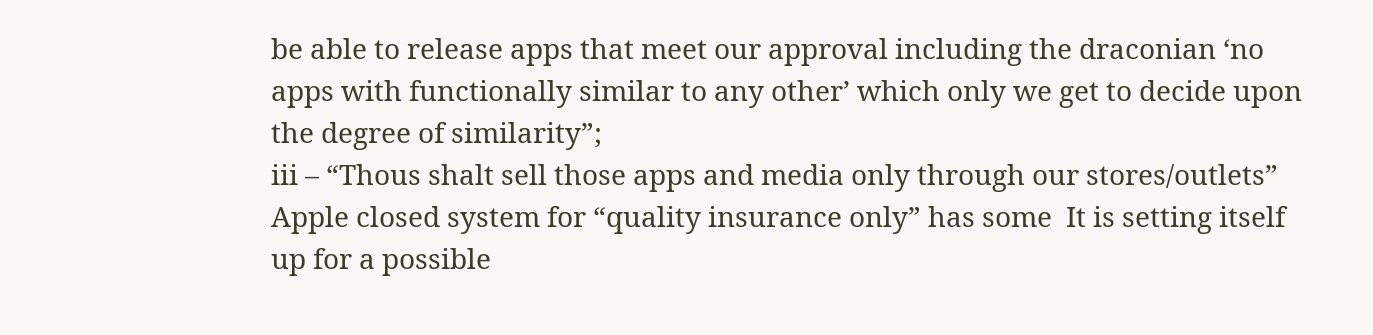be able to release apps that meet our approval including the draconian ‘no apps with functionally similar to any other’ which only we get to decide upon the degree of similarity”;
iii – “Thous shalt sell those apps and media only through our stores/outlets”
Apple closed system for “quality insurance only” has some  It is setting itself up for a possible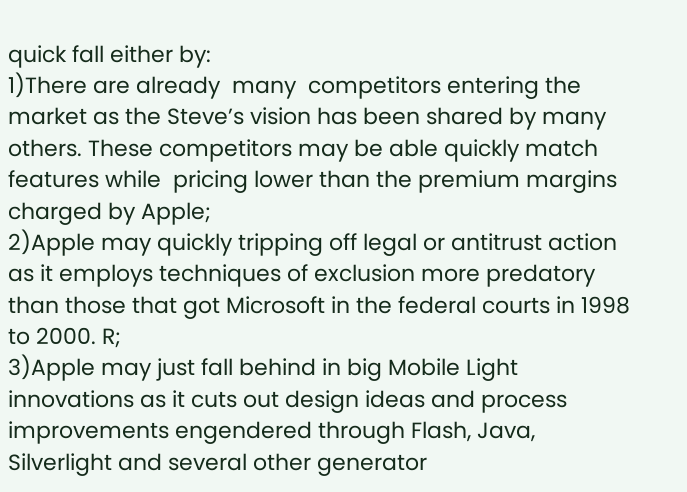quick fall either by:
1)There are already  many  competitors entering the market as the Steve’s vision has been shared by many others. These competitors may be able quickly match features while  pricing lower than the premium margins charged by Apple;
2)Apple may quickly tripping off legal or antitrust action as it employs techniques of exclusion more predatory than those that got Microsoft in the federal courts in 1998 to 2000. R;
3)Apple may just fall behind in big Mobile Light innovations as it cuts out design ideas and process improvements engendered through Flash, Java, Silverlight and several other generator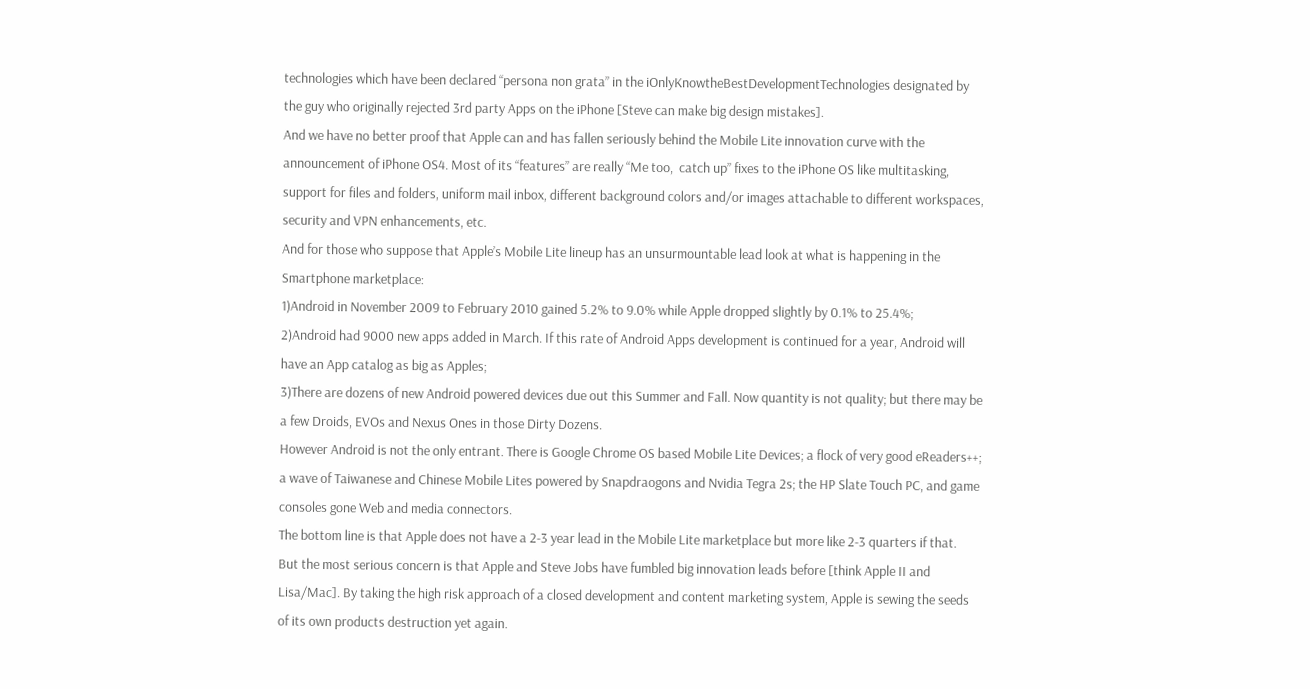technologies which have been declared “persona non grata” in the iOnlyKnowtheBestDevelopmentTechnologies designated by the guy who originally rejected 3rd party Apps on the iPhone [Steve can make big design mistakes].
And we have no better proof that Apple can and has fallen seriously behind the Mobile Lite innovation curve with the announcement of iPhone OS4. Most of its “features” are really “Me too,  catch up” fixes to the iPhone OS like multitasking, support for files and folders, uniform mail inbox, different background colors and/or images attachable to different workspaces, security and VPN enhancements, etc.
And for those who suppose that Apple’s Mobile Lite lineup has an unsurmountable lead look at what is happening in the Smartphone marketplace:
1)Android in November 2009 to February 2010 gained 5.2% to 9.0% while Apple dropped slightly by 0.1% to 25.4%;
2)Android had 9000 new apps added in March. If this rate of Android Apps development is continued for a year, Android will have an App catalog as big as Apples;
3)There are dozens of new Android powered devices due out this Summer and Fall. Now quantity is not quality; but there may be a few Droids, EVOs and Nexus Ones in those Dirty Dozens.
However Android is not the only entrant. There is Google Chrome OS based Mobile Lite Devices; a flock of very good eReaders++; a wave of Taiwanese and Chinese Mobile Lites powered by Snapdraogons and Nvidia Tegra 2s; the HP Slate Touch PC, and game consoles gone Web and media connectors.
The bottom line is that Apple does not have a 2-3 year lead in the Mobile Lite marketplace but more like 2-3 quarters if that.
But the most serious concern is that Apple and Steve Jobs have fumbled big innovation leads before [think Apple II and Lisa/Mac]. By taking the high risk approach of a closed development and content marketing system, Apple is sewing the seeds of its own products destruction yet again.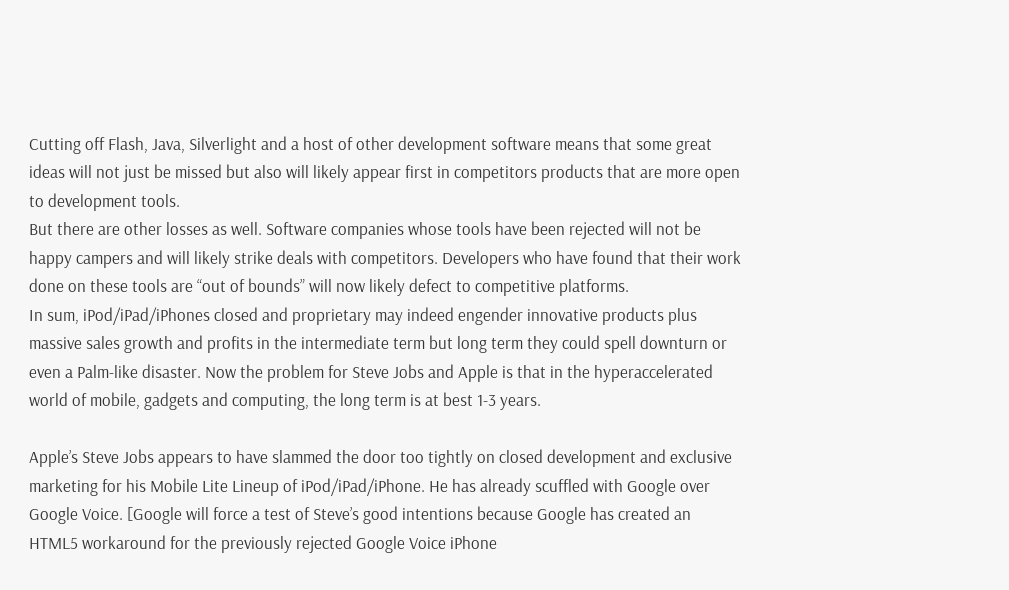Cutting off Flash, Java, Silverlight and a host of other development software means that some great ideas will not just be missed but also will likely appear first in competitors products that are more open to development tools.
But there are other losses as well. Software companies whose tools have been rejected will not be happy campers and will likely strike deals with competitors. Developers who have found that their work done on these tools are “out of bounds” will now likely defect to competitive platforms.
In sum, iPod/iPad/iPhones closed and proprietary may indeed engender innovative products plus massive sales growth and profits in the intermediate term but long term they could spell downturn or even a Palm-like disaster. Now the problem for Steve Jobs and Apple is that in the hyperaccelerated world of mobile, gadgets and computing, the long term is at best 1-3 years.

Apple’s Steve Jobs appears to have slammed the door too tightly on closed development and exclusive marketing for his Mobile Lite Lineup of iPod/iPad/iPhone. He has already scuffled with Google over Google Voice. [Google will force a test of Steve’s good intentions because Google has created an HTML5 workaround for the previously rejected Google Voice iPhone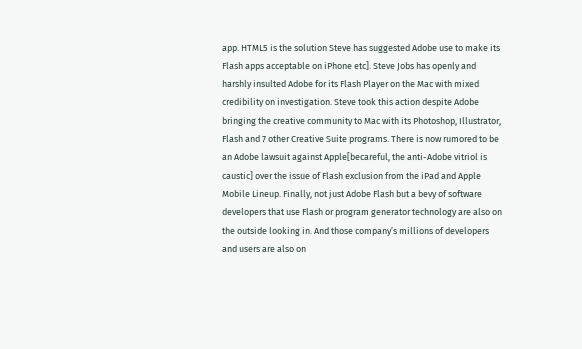app. HTML5 is the solution Steve has suggested Adobe use to make its Flash apps acceptable on iPhone etc]. Steve Jobs has openly and harshly insulted Adobe for its Flash Player on the Mac with mixed credibility on investigation. Steve took this action despite Adobe bringing the creative community to Mac with its Photoshop, Illustrator, Flash and 7 other Creative Suite programs. There is now rumored to be an Adobe lawsuit against Apple[becareful, the anti-Adobe vitriol is caustic] over the issue of Flash exclusion from the iPad and Apple Mobile Lineup. Finally, not just Adobe Flash but a bevy of software developers that use Flash or program generator technology are also on the outside looking in. And those company’s millions of developers and users are also on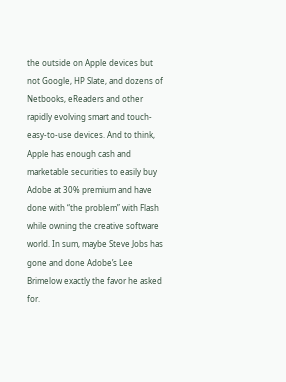the outside on Apple devices but not Google, HP Slate, and dozens of Netbooks, eReaders and other rapidly evolving smart and touch-easy-to-use devices. And to think, Apple has enough cash and marketable securities to easily buy Adobe at 30% premium and have done with “the problem” with Flash while owning the creative software world. In sum, maybe Steve Jobs has gone and done Adobe’s Lee Brimelow exactly the favor he asked for.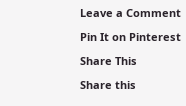Leave a Comment

Pin It on Pinterest

Share This

Share this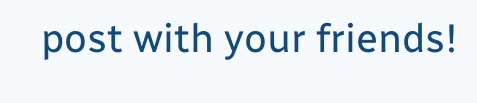post with your friends!